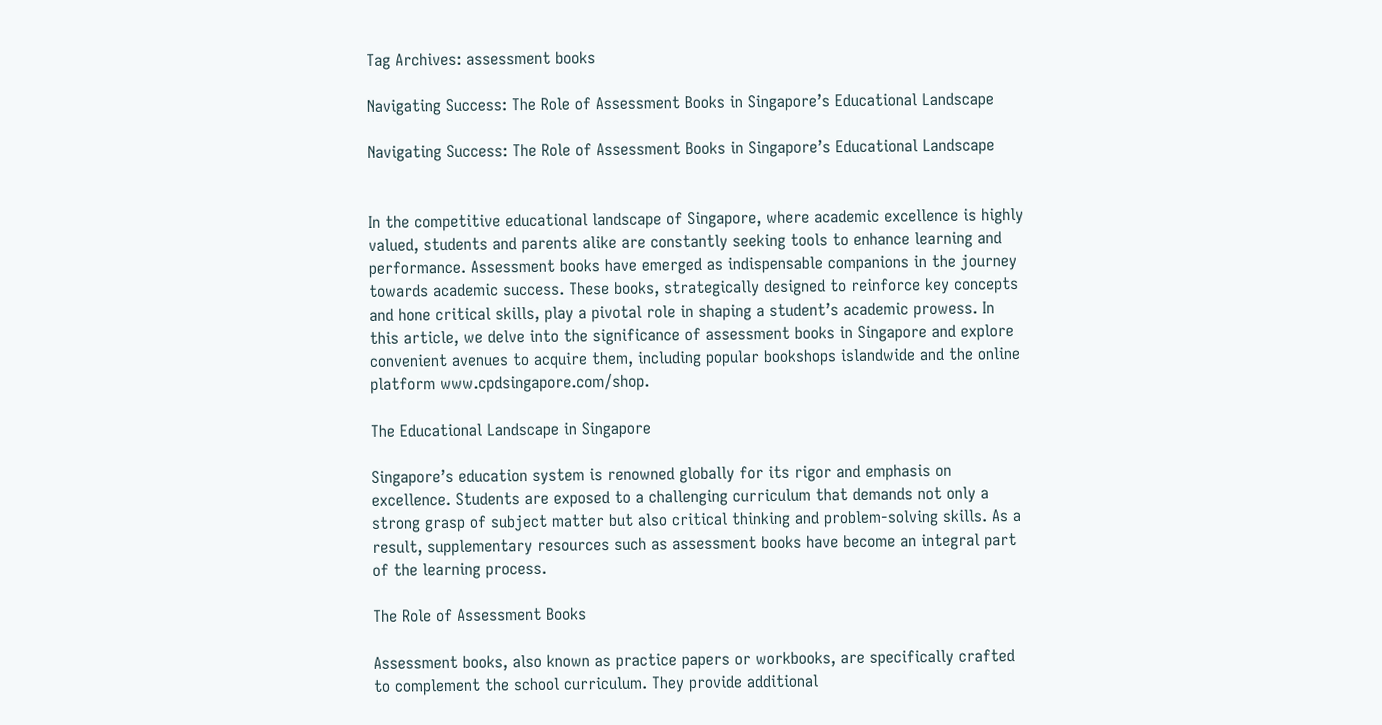Tag Archives: assessment books

Navigating Success: The Role of Assessment Books in Singapore’s Educational Landscape

Navigating Success: The Role of Assessment Books in Singapore’s Educational Landscape


In the competitive educational landscape of Singapore, where academic excellence is highly valued, students and parents alike are constantly seeking tools to enhance learning and performance. Assessment books have emerged as indispensable companions in the journey towards academic success. These books, strategically designed to reinforce key concepts and hone critical skills, play a pivotal role in shaping a student’s academic prowess. In this article, we delve into the significance of assessment books in Singapore and explore convenient avenues to acquire them, including popular bookshops islandwide and the online platform www.cpdsingapore.com/shop.

The Educational Landscape in Singapore

Singapore’s education system is renowned globally for its rigor and emphasis on excellence. Students are exposed to a challenging curriculum that demands not only a strong grasp of subject matter but also critical thinking and problem-solving skills. As a result, supplementary resources such as assessment books have become an integral part of the learning process.

The Role of Assessment Books

Assessment books, also known as practice papers or workbooks, are specifically crafted to complement the school curriculum. They provide additional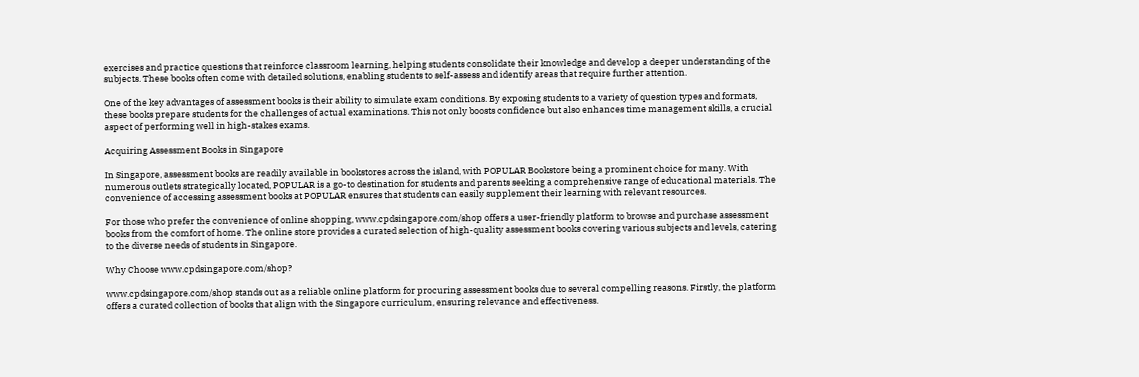exercises and practice questions that reinforce classroom learning, helping students consolidate their knowledge and develop a deeper understanding of the subjects. These books often come with detailed solutions, enabling students to self-assess and identify areas that require further attention.

One of the key advantages of assessment books is their ability to simulate exam conditions. By exposing students to a variety of question types and formats, these books prepare students for the challenges of actual examinations. This not only boosts confidence but also enhances time management skills, a crucial aspect of performing well in high-stakes exams.

Acquiring Assessment Books in Singapore

In Singapore, assessment books are readily available in bookstores across the island, with POPULAR Bookstore being a prominent choice for many. With numerous outlets strategically located, POPULAR is a go-to destination for students and parents seeking a comprehensive range of educational materials. The convenience of accessing assessment books at POPULAR ensures that students can easily supplement their learning with relevant resources.

For those who prefer the convenience of online shopping, www.cpdsingapore.com/shop offers a user-friendly platform to browse and purchase assessment books from the comfort of home. The online store provides a curated selection of high-quality assessment books covering various subjects and levels, catering to the diverse needs of students in Singapore.

Why Choose www.cpdsingapore.com/shop?

www.cpdsingapore.com/shop stands out as a reliable online platform for procuring assessment books due to several compelling reasons. Firstly, the platform offers a curated collection of books that align with the Singapore curriculum, ensuring relevance and effectiveness.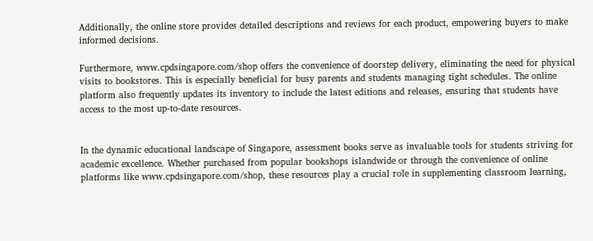Additionally, the online store provides detailed descriptions and reviews for each product, empowering buyers to make informed decisions.

Furthermore, www.cpdsingapore.com/shop offers the convenience of doorstep delivery, eliminating the need for physical visits to bookstores. This is especially beneficial for busy parents and students managing tight schedules. The online platform also frequently updates its inventory to include the latest editions and releases, ensuring that students have access to the most up-to-date resources.


In the dynamic educational landscape of Singapore, assessment books serve as invaluable tools for students striving for academic excellence. Whether purchased from popular bookshops islandwide or through the convenience of online platforms like www.cpdsingapore.com/shop, these resources play a crucial role in supplementing classroom learning,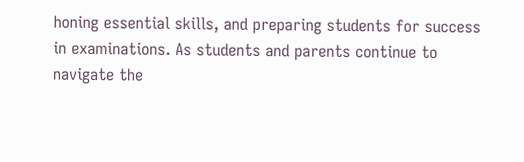honing essential skills, and preparing students for success in examinations. As students and parents continue to navigate the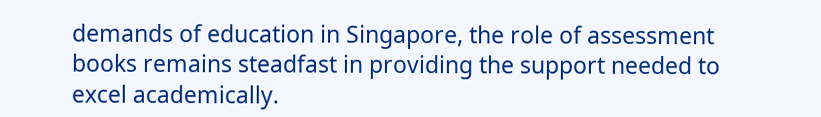demands of education in Singapore, the role of assessment books remains steadfast in providing the support needed to excel academically.